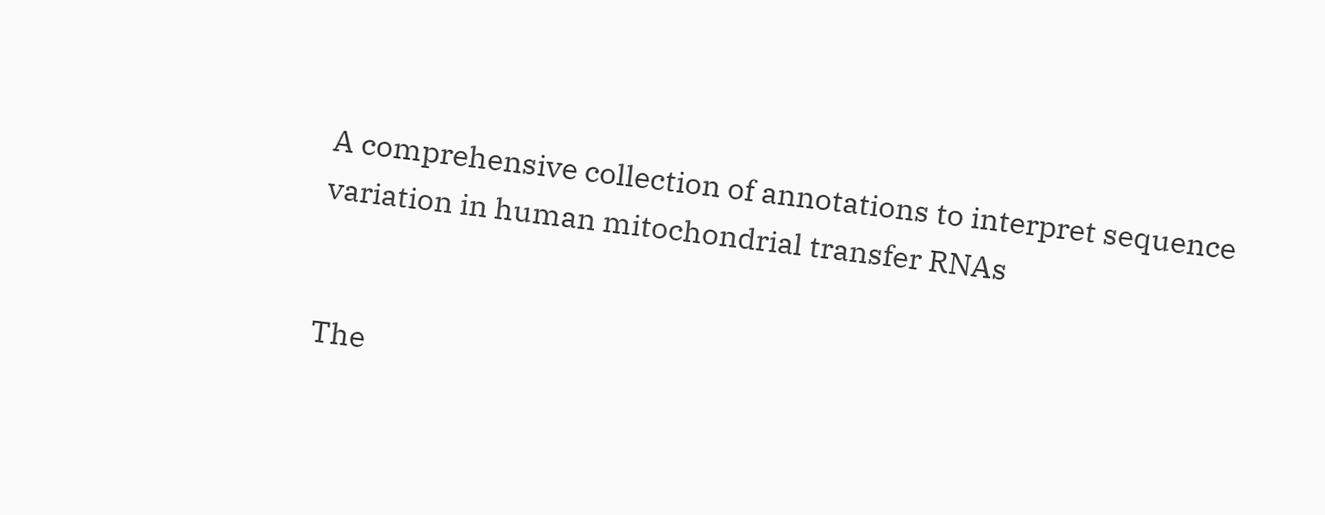A comprehensive collection of annotations to interpret sequence variation in human mitochondrial transfer RNAs


The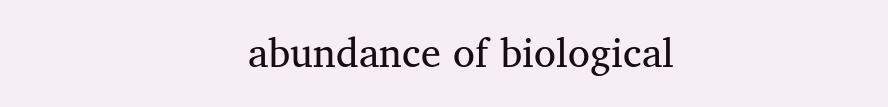abundance of biological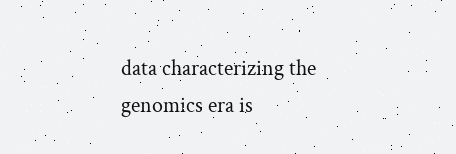data characterizing the genomics era is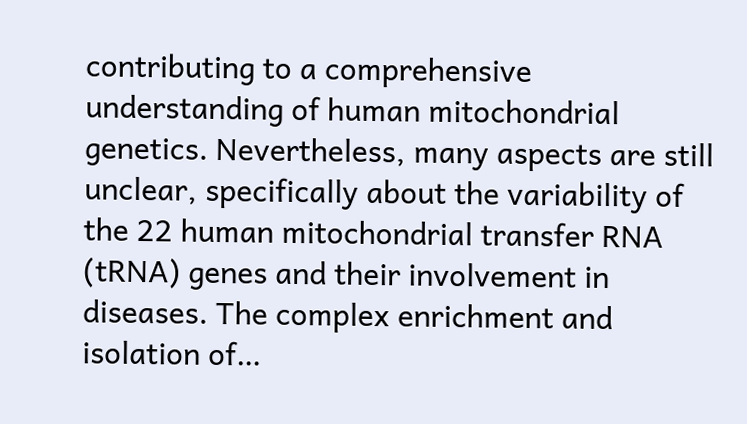contributing to a comprehensive understanding of human mitochondrial genetics. Nevertheless, many aspects are still unclear, specifically about the variability of the 22 human mitochondrial transfer RNA (tRNA) genes and their involvement in diseases. The complex enrichment and isolation of…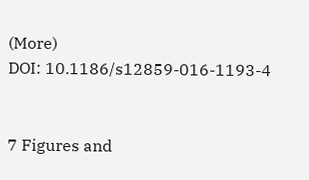(More)
DOI: 10.1186/s12859-016-1193-4


7 Figures and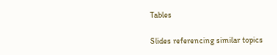Tables

Slides referencing similar topics